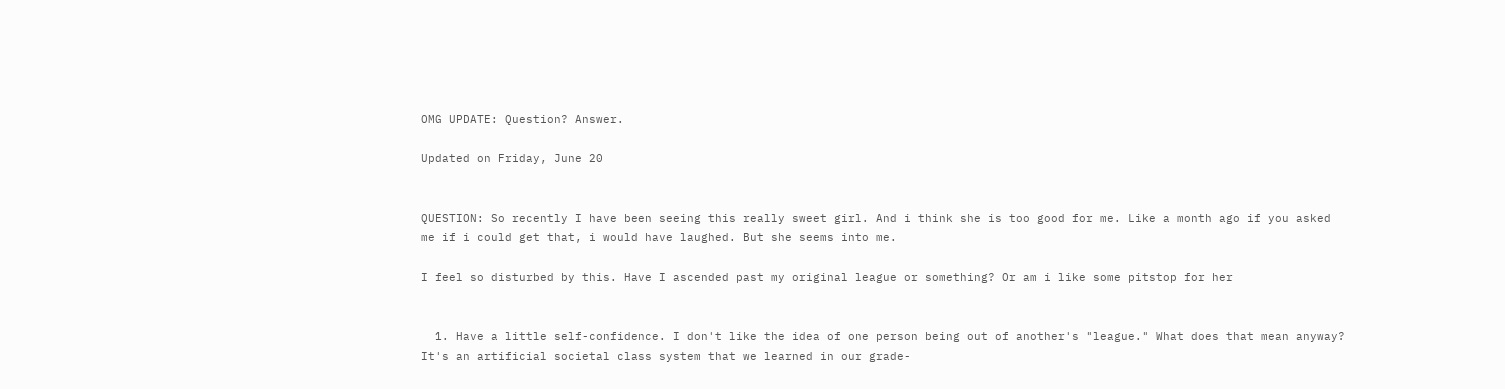OMG UPDATE: Question? Answer.

Updated on Friday, June 20


QUESTION: So recently I have been seeing this really sweet girl. And i think she is too good for me. Like a month ago if you asked me if i could get that, i would have laughed. But she seems into me.

I feel so disturbed by this. Have I ascended past my original league or something? Or am i like some pitstop for her


  1. Have a little self-confidence. I don't like the idea of one person being out of another's "league." What does that mean anyway? It's an artificial societal class system that we learned in our grade-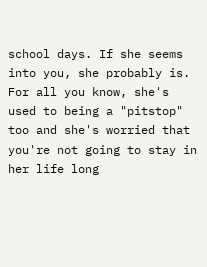school days. If she seems into you, she probably is. For all you know, she's used to being a "pitstop" too and she's worried that you're not going to stay in her life long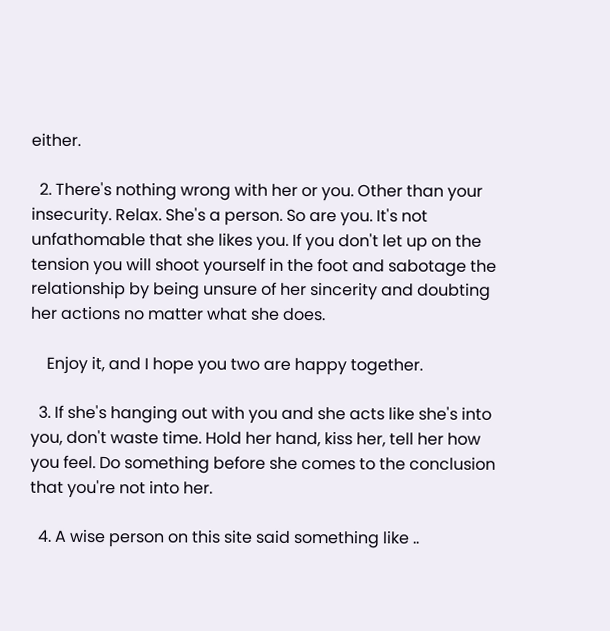either.

  2. There's nothing wrong with her or you. Other than your insecurity. Relax. She's a person. So are you. It's not unfathomable that she likes you. If you don't let up on the tension you will shoot yourself in the foot and sabotage the relationship by being unsure of her sincerity and doubting her actions no matter what she does.

    Enjoy it, and I hope you two are happy together.

  3. If she's hanging out with you and she acts like she's into you, don't waste time. Hold her hand, kiss her, tell her how you feel. Do something before she comes to the conclusion that you're not into her.

  4. A wise person on this site said something like ..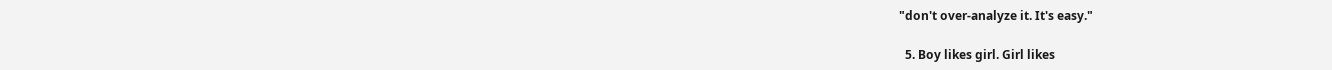"don't over-analyze it. It's easy."

  5. Boy likes girl. Girl likes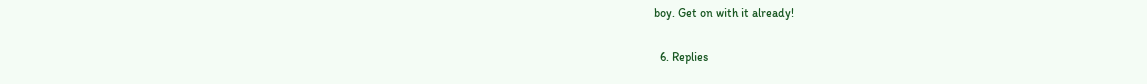boy. Get on with it already!

  6. Replies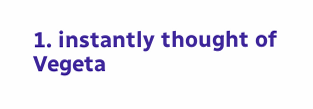1. instantly thought of Vegeta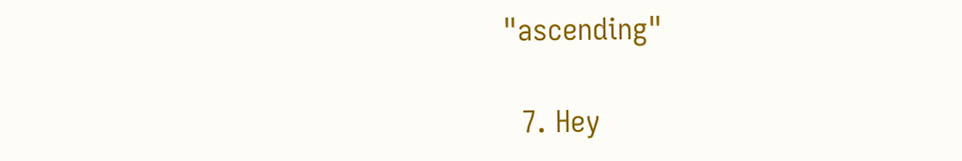"ascending"

  7. Hey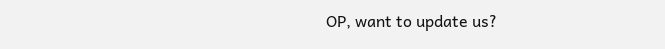OP, want to update us?